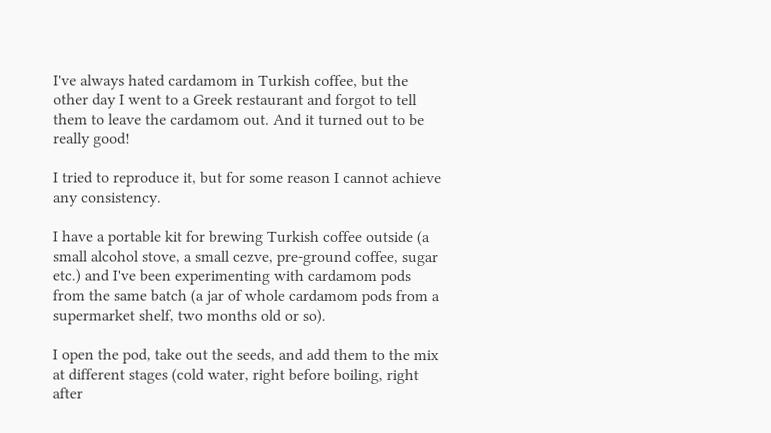I've always hated cardamom in Turkish coffee, but the other day I went to a Greek restaurant and forgot to tell them to leave the cardamom out. And it turned out to be really good!

I tried to reproduce it, but for some reason I cannot achieve any consistency.

I have a portable kit for brewing Turkish coffee outside (a small alcohol stove, a small cezve, pre-ground coffee, sugar etc.) and I've been experimenting with cardamom pods from the same batch (a jar of whole cardamom pods from a supermarket shelf, two months old or so).

I open the pod, take out the seeds, and add them to the mix at different stages (cold water, right before boiling, right after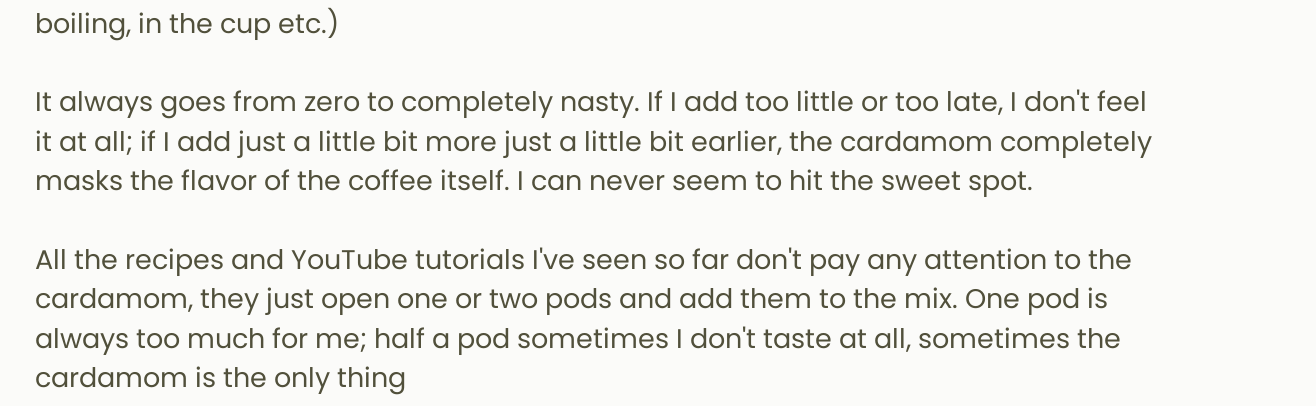boiling, in the cup etc.)

It always goes from zero to completely nasty. If I add too little or too late, I don't feel it at all; if I add just a little bit more just a little bit earlier, the cardamom completely masks the flavor of the coffee itself. I can never seem to hit the sweet spot.

All the recipes and YouTube tutorials I've seen so far don't pay any attention to the cardamom, they just open one or two pods and add them to the mix. One pod is always too much for me; half a pod sometimes I don't taste at all, sometimes the cardamom is the only thing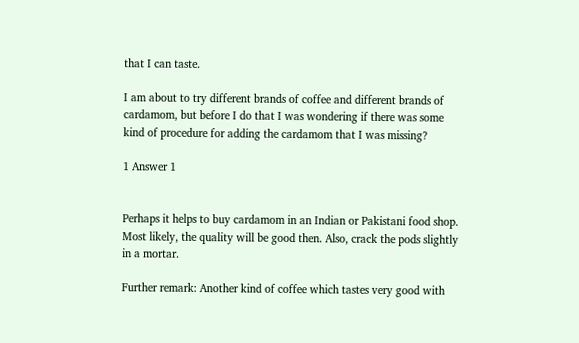that I can taste.

I am about to try different brands of coffee and different brands of cardamom, but before I do that I was wondering if there was some kind of procedure for adding the cardamom that I was missing?

1 Answer 1


Perhaps it helps to buy cardamom in an Indian or Pakistani food shop. Most likely, the quality will be good then. Also, crack the pods slightly in a mortar.

Further remark: Another kind of coffee which tastes very good with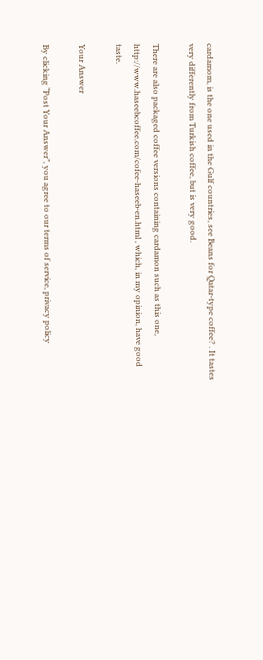cardamom, is the one used in the Gulf countries, see Beans for Qatar-type coffee? . It tastes very differently from Turkish coffee, but is very good.

There are also packaged coffee versions containing cardamon such as this one, http://www.haseebcoffee.com/cofee-haseeb-en.html , which, in my opinion, have good taste.

Your Answer

By clicking “Post Your Answer”, you agree to our terms of service, privacy policy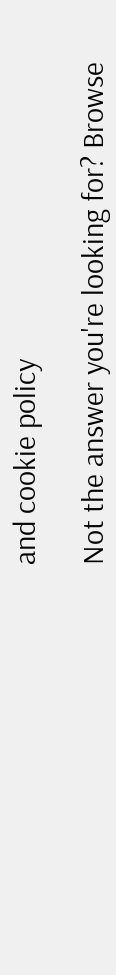and cookie policy

Not the answer you're looking for? Browse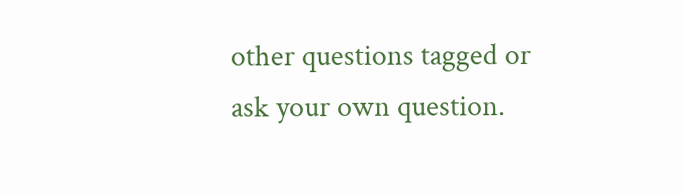other questions tagged or ask your own question.